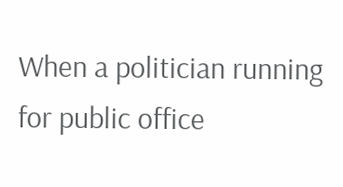When a politician running for public office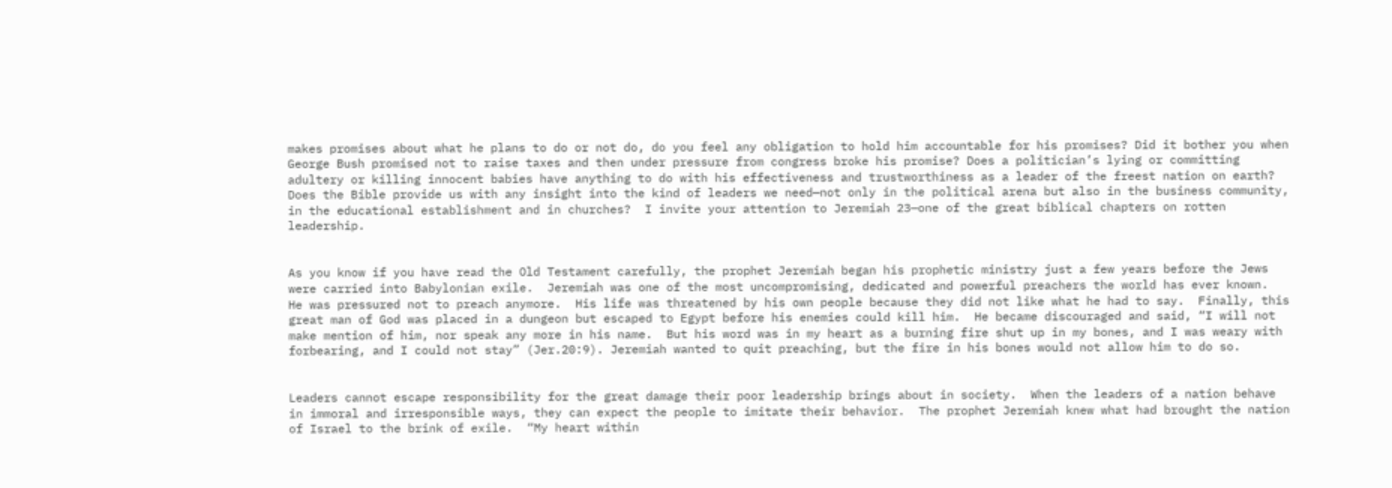makes promises about what he plans to do or not do, do you feel any obligation to hold him accountable for his promises? Did it bother you when George Bush promised not to raise taxes and then under pressure from congress broke his promise? Does a politician’s lying or committing adultery or killing innocent babies have anything to do with his effectiveness and trustworthiness as a leader of the freest nation on earth?  Does the Bible provide us with any insight into the kind of leaders we need—not only in the political arena but also in the business community, in the educational establishment and in churches?  I invite your attention to Jeremiah 23—one of the great biblical chapters on rotten leadership.


As you know if you have read the Old Testament carefully, the prophet Jeremiah began his prophetic ministry just a few years before the Jews were carried into Babylonian exile.  Jeremiah was one of the most uncompromising, dedicated and powerful preachers the world has ever known.  He was pressured not to preach anymore.  His life was threatened by his own people because they did not like what he had to say.  Finally, this great man of God was placed in a dungeon but escaped to Egypt before his enemies could kill him.  He became discouraged and said, “I will not make mention of him, nor speak any more in his name.  But his word was in my heart as a burning fire shut up in my bones, and I was weary with forbearing, and I could not stay” (Jer.20:9). Jeremiah wanted to quit preaching, but the fire in his bones would not allow him to do so.


Leaders cannot escape responsibility for the great damage their poor leadership brings about in society.  When the leaders of a nation behave in immoral and irresponsible ways, they can expect the people to imitate their behavior.  The prophet Jeremiah knew what had brought the nation of Israel to the brink of exile.  “My heart within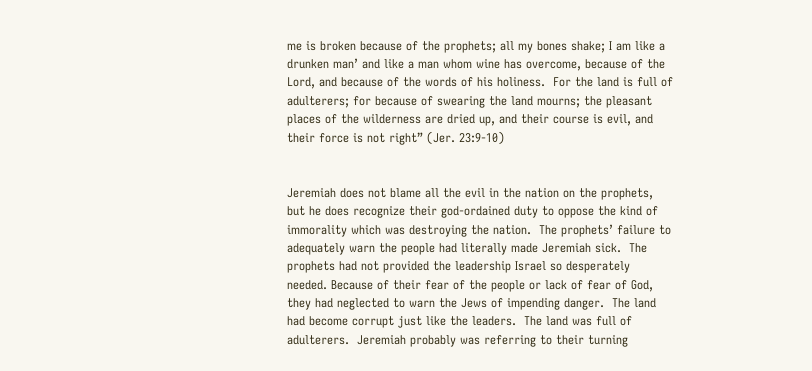me is broken because of the prophets; all my bones shake; I am like a drunken man’ and like a man whom wine has overcome, because of the Lord, and because of the words of his holiness.  For the land is full of adulterers; for because of swearing the land mourns; the pleasant places of the wilderness are dried up, and their course is evil, and their force is not right” (Jer. 23:9-10)


Jeremiah does not blame all the evil in the nation on the prophets, but he does recognize their god-ordained duty to oppose the kind of immorality which was destroying the nation.  The prophets’ failure to adequately warn the people had literally made Jeremiah sick.  The prophets had not provided the leadership Israel so desperately needed. Because of their fear of the people or lack of fear of God, they had neglected to warn the Jews of impending danger.  The land had become corrupt just like the leaders.  The land was full of adulterers.  Jeremiah probably was referring to their turning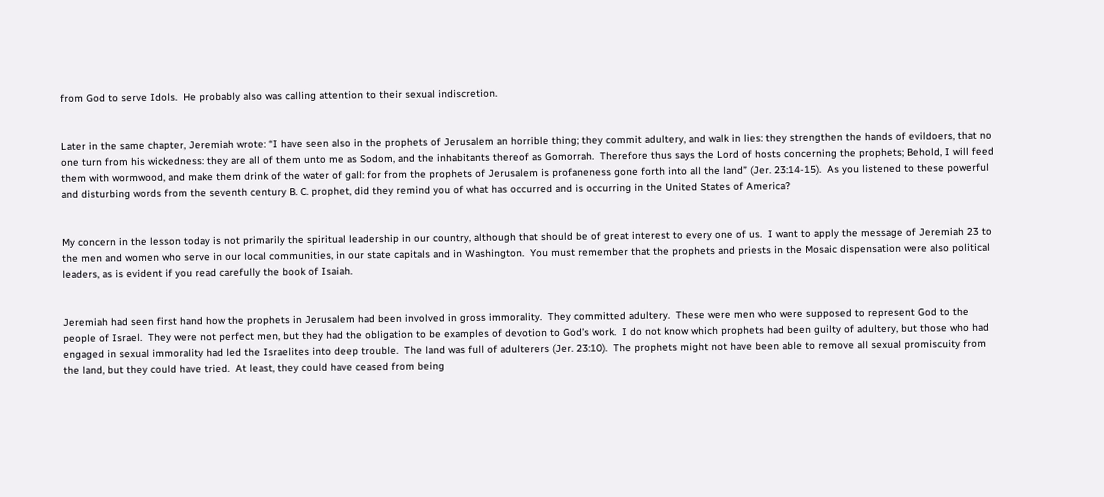from God to serve Idols.  He probably also was calling attention to their sexual indiscretion.


Later in the same chapter, Jeremiah wrote: “I have seen also in the prophets of Jerusalem an horrible thing; they commit adultery, and walk in lies: they strengthen the hands of evildoers, that no one turn from his wickedness: they are all of them unto me as Sodom, and the inhabitants thereof as Gomorrah.  Therefore thus says the Lord of hosts concerning the prophets; Behold, I will feed them with wormwood, and make them drink of the water of gall: for from the prophets of Jerusalem is profaneness gone forth into all the land” (Jer. 23:14-15).  As you listened to these powerful and disturbing words from the seventh century B. C. prophet, did they remind you of what has occurred and is occurring in the United States of America?


My concern in the lesson today is not primarily the spiritual leadership in our country, although that should be of great interest to every one of us.  I want to apply the message of Jeremiah 23 to the men and women who serve in our local communities, in our state capitals and in Washington.  You must remember that the prophets and priests in the Mosaic dispensation were also political leaders, as is evident if you read carefully the book of Isaiah.


Jeremiah had seen first hand how the prophets in Jerusalem had been involved in gross immorality.  They committed adultery.  These were men who were supposed to represent God to the people of Israel.  They were not perfect men, but they had the obligation to be examples of devotion to God’s work.  I do not know which prophets had been guilty of adultery, but those who had engaged in sexual immorality had led the Israelites into deep trouble.  The land was full of adulterers (Jer. 23:10).  The prophets might not have been able to remove all sexual promiscuity from the land, but they could have tried.  At least, they could have ceased from being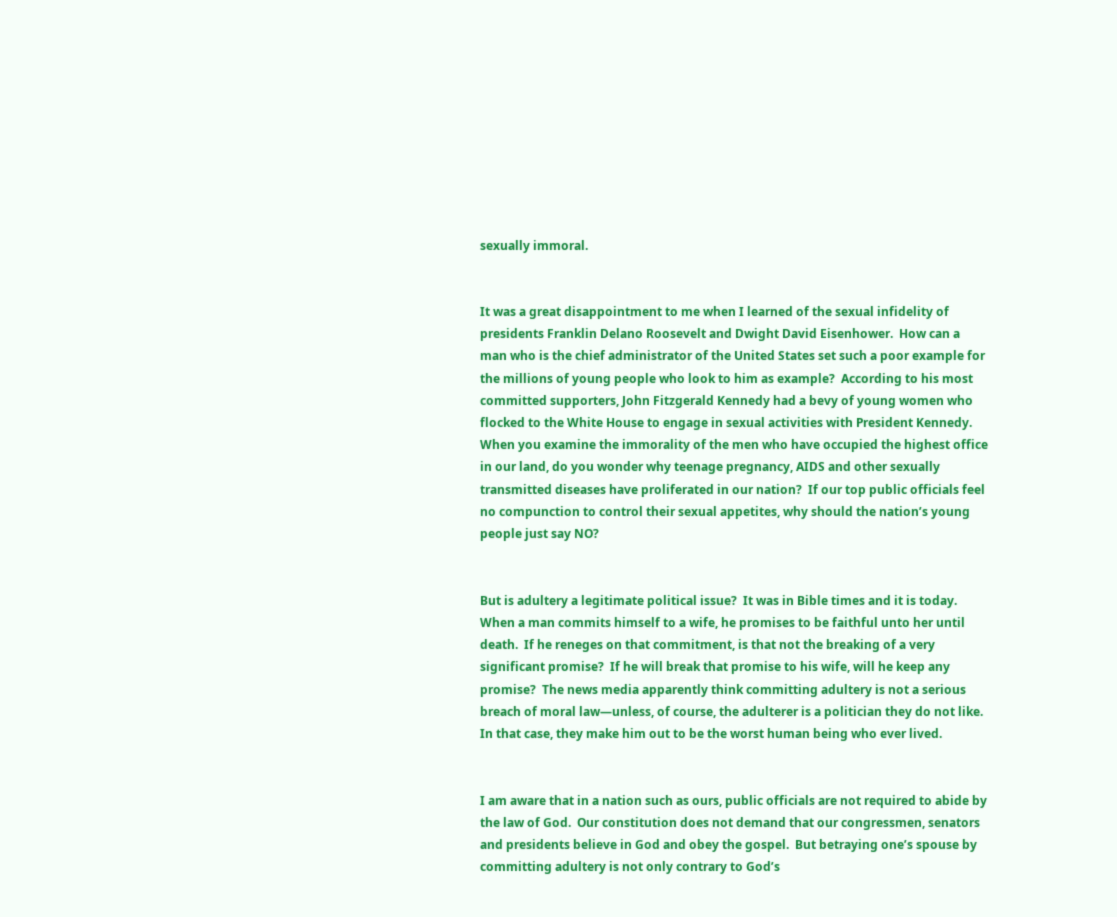sexually immoral.


It was a great disappointment to me when I learned of the sexual infidelity of presidents Franklin Delano Roosevelt and Dwight David Eisenhower.  How can a man who is the chief administrator of the United States set such a poor example for the millions of young people who look to him as example?  According to his most committed supporters, John Fitzgerald Kennedy had a bevy of young women who flocked to the White House to engage in sexual activities with President Kennedy. When you examine the immorality of the men who have occupied the highest office in our land, do you wonder why teenage pregnancy, AIDS and other sexually transmitted diseases have proliferated in our nation?  If our top public officials feel no compunction to control their sexual appetites, why should the nation’s young people just say NO?


But is adultery a legitimate political issue?  It was in Bible times and it is today.  When a man commits himself to a wife, he promises to be faithful unto her until death.  If he reneges on that commitment, is that not the breaking of a very significant promise?  If he will break that promise to his wife, will he keep any promise?  The news media apparently think committing adultery is not a serious breach of moral law—unless, of course, the adulterer is a politician they do not like.  In that case, they make him out to be the worst human being who ever lived.


I am aware that in a nation such as ours, public officials are not required to abide by the law of God.  Our constitution does not demand that our congressmen, senators and presidents believe in God and obey the gospel.  But betraying one’s spouse by committing adultery is not only contrary to God’s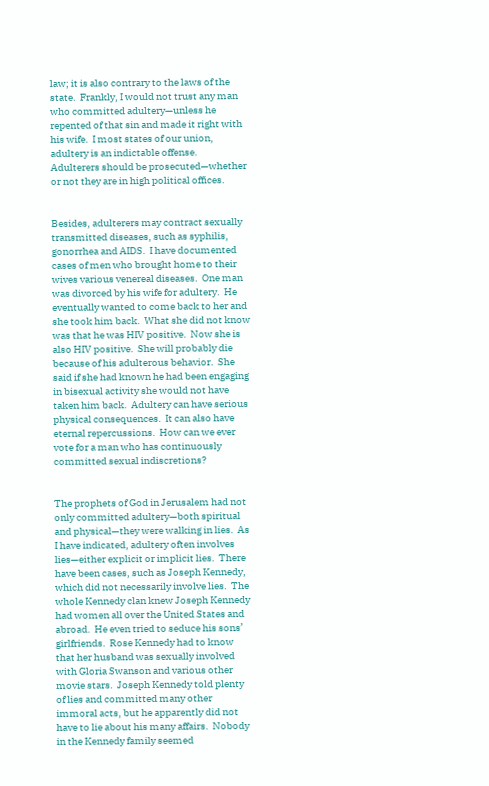law; it is also contrary to the laws of the state.  Frankly, I would not trust any man who committed adultery—unless he repented of that sin and made it right with his wife.  I most states of our union, adultery is an indictable offense.  Adulterers should be prosecuted—whether or not they are in high political offices.


Besides, adulterers may contract sexually transmitted diseases, such as syphilis, gonorrhea and AIDS.  I have documented cases of men who brought home to their wives various venereal diseases.  One man was divorced by his wife for adultery.  He eventually wanted to come back to her and she took him back.  What she did not know was that he was HIV positive.  Now she is also HIV positive.  She will probably die because of his adulterous behavior.  She said if she had known he had been engaging in bisexual activity she would not have taken him back.  Adultery can have serious physical consequences.  It can also have eternal repercussions.  How can we ever vote for a man who has continuously committed sexual indiscretions?


The prophets of God in Jerusalem had not only committed adultery—both spiritual and physical—they were walking in lies.  As I have indicated, adultery often involves lies—either explicit or implicit lies.  There have been cases, such as Joseph Kennedy, which did not necessarily involve lies.  The whole Kennedy clan knew Joseph Kennedy had women all over the United States and abroad.  He even tried to seduce his sons’ girlfriends.  Rose Kennedy had to know that her husband was sexually involved with Gloria Swanson and various other movie stars.  Joseph Kennedy told plenty of lies and committed many other immoral acts, but he apparently did not have to lie about his many affairs.  Nobody in the Kennedy family seemed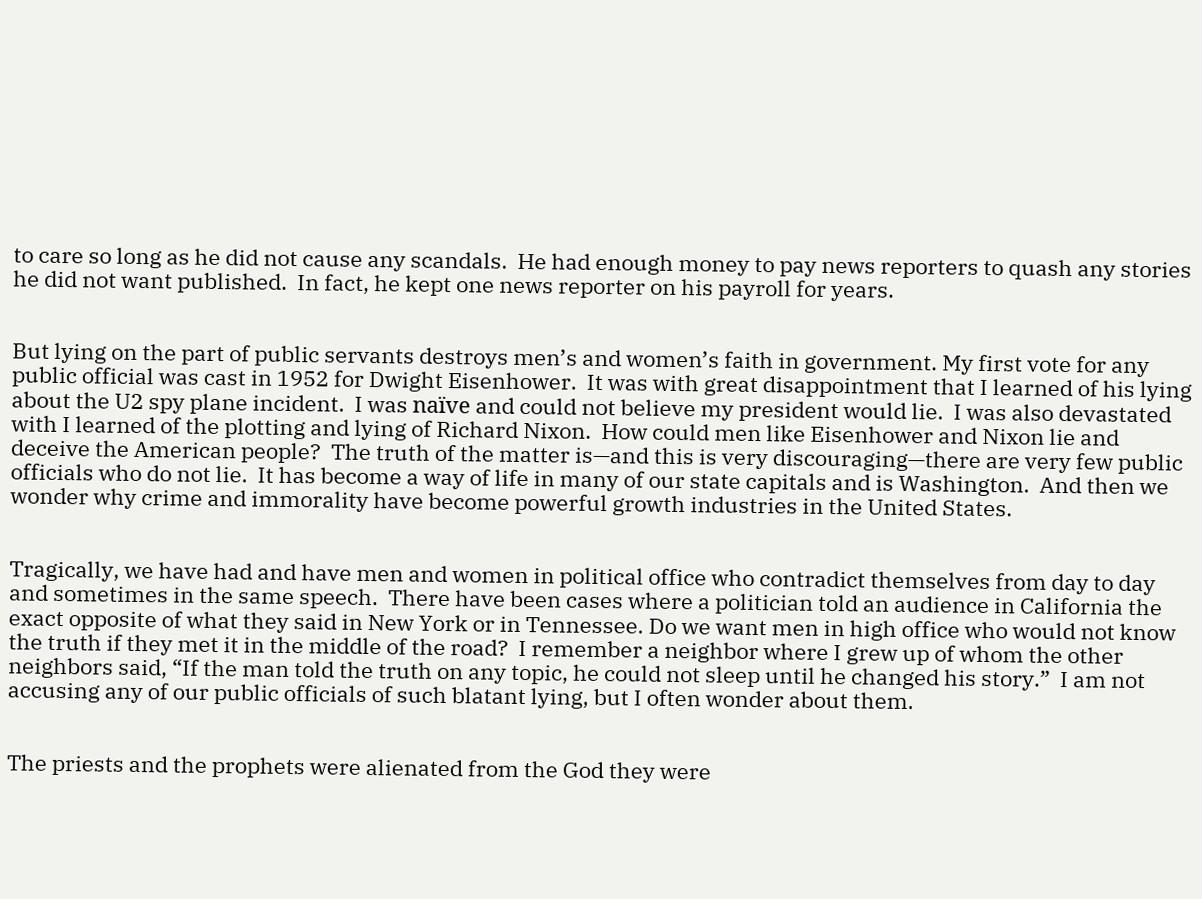to care so long as he did not cause any scandals.  He had enough money to pay news reporters to quash any stories he did not want published.  In fact, he kept one news reporter on his payroll for years.


But lying on the part of public servants destroys men’s and women’s faith in government. My first vote for any public official was cast in 1952 for Dwight Eisenhower.  It was with great disappointment that I learned of his lying about the U2 spy plane incident.  I was naïve and could not believe my president would lie.  I was also devastated with I learned of the plotting and lying of Richard Nixon.  How could men like Eisenhower and Nixon lie and deceive the American people?  The truth of the matter is—and this is very discouraging—there are very few public officials who do not lie.  It has become a way of life in many of our state capitals and is Washington.  And then we wonder why crime and immorality have become powerful growth industries in the United States.


Tragically, we have had and have men and women in political office who contradict themselves from day to day and sometimes in the same speech.  There have been cases where a politician told an audience in California the exact opposite of what they said in New York or in Tennessee. Do we want men in high office who would not know the truth if they met it in the middle of the road?  I remember a neighbor where I grew up of whom the other neighbors said, “If the man told the truth on any topic, he could not sleep until he changed his story.”  I am not accusing any of our public officials of such blatant lying, but I often wonder about them.


The priests and the prophets were alienated from the God they were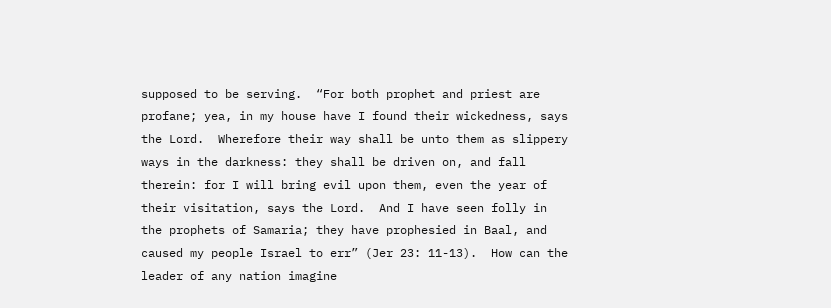supposed to be serving.  “For both prophet and priest are profane; yea, in my house have I found their wickedness, says the Lord.  Wherefore their way shall be unto them as slippery ways in the darkness: they shall be driven on, and fall therein: for I will bring evil upon them, even the year of their visitation, says the Lord.  And I have seen folly in the prophets of Samaria; they have prophesied in Baal, and caused my people Israel to err” (Jer 23: 11-13).  How can the leader of any nation imagine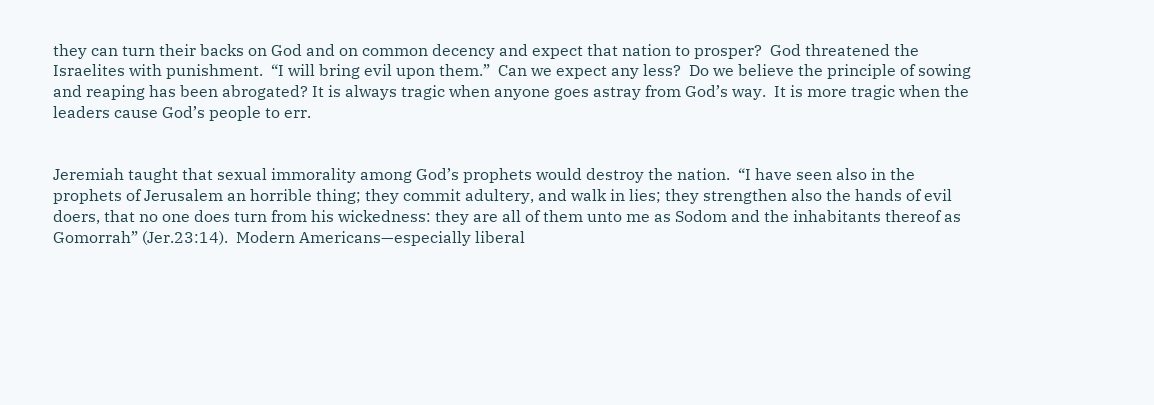they can turn their backs on God and on common decency and expect that nation to prosper?  God threatened the Israelites with punishment.  “I will bring evil upon them.”  Can we expect any less?  Do we believe the principle of sowing and reaping has been abrogated? It is always tragic when anyone goes astray from God’s way.  It is more tragic when the leaders cause God’s people to err.


Jeremiah taught that sexual immorality among God’s prophets would destroy the nation.  “I have seen also in the prophets of Jerusalem an horrible thing; they commit adultery, and walk in lies; they strengthen also the hands of evil doers, that no one does turn from his wickedness: they are all of them unto me as Sodom and the inhabitants thereof as Gomorrah” (Jer.23:14).  Modern Americans—especially liberal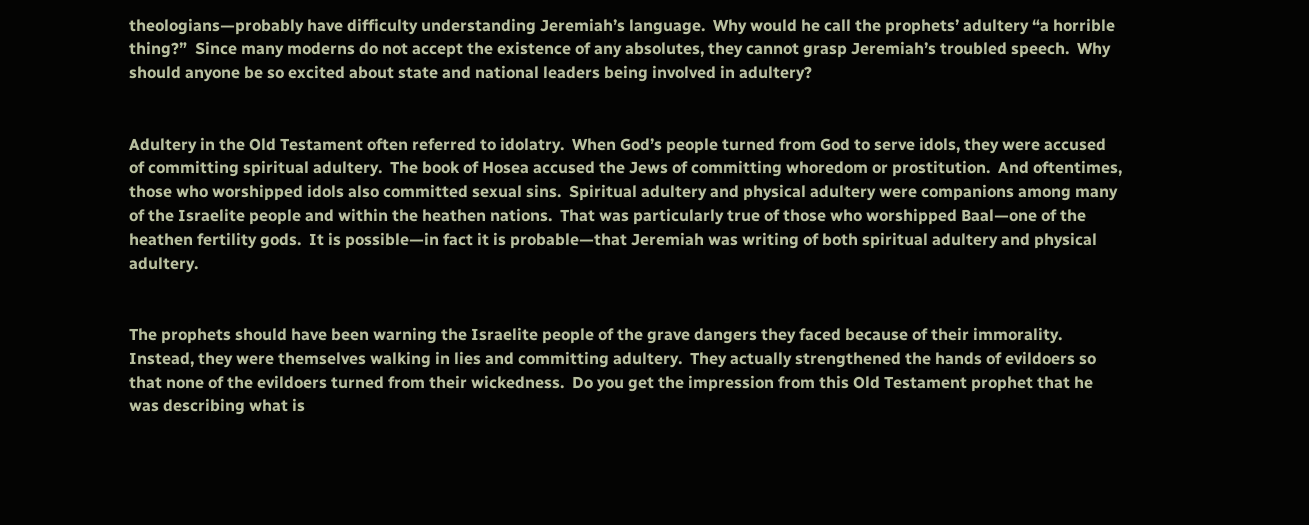theologians—probably have difficulty understanding Jeremiah’s language.  Why would he call the prophets’ adultery “a horrible thing?”  Since many moderns do not accept the existence of any absolutes, they cannot grasp Jeremiah’s troubled speech.  Why should anyone be so excited about state and national leaders being involved in adultery?


Adultery in the Old Testament often referred to idolatry.  When God’s people turned from God to serve idols, they were accused of committing spiritual adultery.  The book of Hosea accused the Jews of committing whoredom or prostitution.  And oftentimes, those who worshipped idols also committed sexual sins.  Spiritual adultery and physical adultery were companions among many of the Israelite people and within the heathen nations.  That was particularly true of those who worshipped Baal—one of the heathen fertility gods.  It is possible—in fact it is probable—that Jeremiah was writing of both spiritual adultery and physical adultery.


The prophets should have been warning the Israelite people of the grave dangers they faced because of their immorality.  Instead, they were themselves walking in lies and committing adultery.  They actually strengthened the hands of evildoers so that none of the evildoers turned from their wickedness.  Do you get the impression from this Old Testament prophet that he was describing what is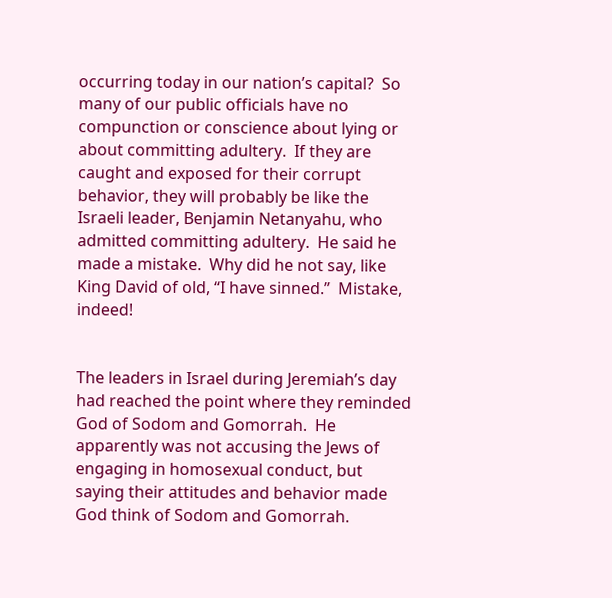occurring today in our nation’s capital?  So many of our public officials have no compunction or conscience about lying or about committing adultery.  If they are caught and exposed for their corrupt behavior, they will probably be like the Israeli leader, Benjamin Netanyahu, who admitted committing adultery.  He said he made a mistake.  Why did he not say, like King David of old, “I have sinned.”  Mistake, indeed!


The leaders in Israel during Jeremiah’s day had reached the point where they reminded God of Sodom and Gomorrah.  He apparently was not accusing the Jews of engaging in homosexual conduct, but saying their attitudes and behavior made God think of Sodom and Gomorrah.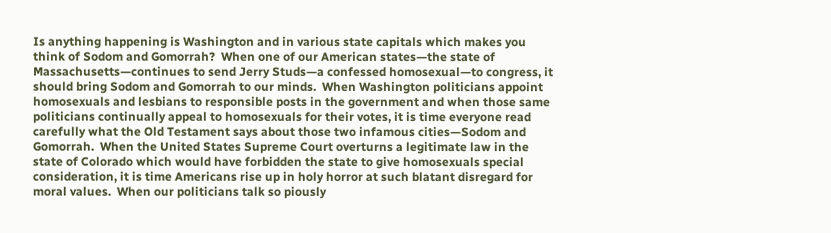Is anything happening is Washington and in various state capitals which makes you think of Sodom and Gomorrah?  When one of our American states—the state of Massachusetts—continues to send Jerry Studs—a confessed homosexual—to congress, it should bring Sodom and Gomorrah to our minds.  When Washington politicians appoint homosexuals and lesbians to responsible posts in the government and when those same politicians continually appeal to homosexuals for their votes, it is time everyone read carefully what the Old Testament says about those two infamous cities—Sodom and Gomorrah.  When the United States Supreme Court overturns a legitimate law in the state of Colorado which would have forbidden the state to give homosexuals special consideration, it is time Americans rise up in holy horror at such blatant disregard for moral values.  When our politicians talk so piously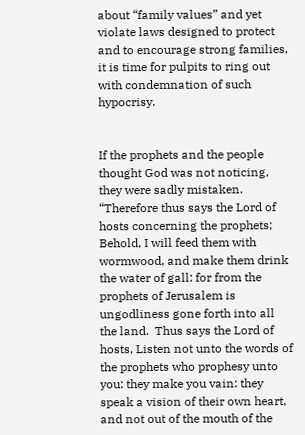about “family values” and yet violate laws designed to protect and to encourage strong families, it is time for pulpits to ring out with condemnation of such hypocrisy.


If the prophets and the people thought God was not noticing, they were sadly mistaken.  “Therefore thus says the Lord of hosts concerning the prophets; Behold, I will feed them with wormwood, and make them drink the water of gall: for from the prophets of Jerusalem is ungodliness gone forth into all the land.  Thus says the Lord of hosts, Listen not unto the words of the prophets who prophesy unto you: they make you vain: they speak a vision of their own heart, and not out of the mouth of the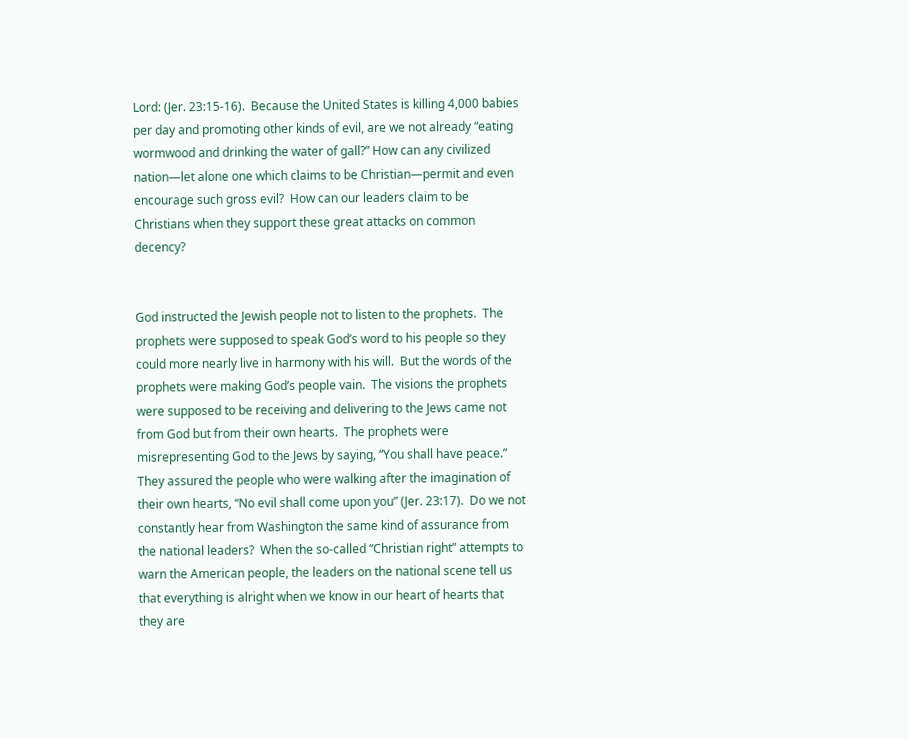Lord: (Jer. 23:15-16).  Because the United States is killing 4,000 babies per day and promoting other kinds of evil, are we not already “eating wormwood and drinking the water of gall?” How can any civilized nation—let alone one which claims to be Christian—permit and even encourage such gross evil?  How can our leaders claim to be Christians when they support these great attacks on common decency?


God instructed the Jewish people not to listen to the prophets.  The prophets were supposed to speak God’s word to his people so they could more nearly live in harmony with his will.  But the words of the prophets were making God’s people vain.  The visions the prophets were supposed to be receiving and delivering to the Jews came not from God but from their own hearts.  The prophets were misrepresenting God to the Jews by saying, “You shall have peace.”  They assured the people who were walking after the imagination of their own hearts, “No evil shall come upon you” (Jer. 23:17).  Do we not constantly hear from Washington the same kind of assurance from the national leaders?  When the so-called “Christian right” attempts to warn the American people, the leaders on the national scene tell us that everything is alright when we know in our heart of hearts that they are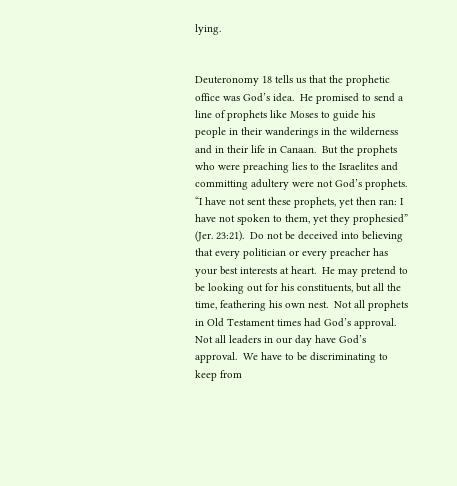lying.


Deuteronomy 18 tells us that the prophetic office was God’s idea.  He promised to send a line of prophets like Moses to guide his people in their wanderings in the wilderness and in their life in Canaan.  But the prophets who were preaching lies to the Israelites and committing adultery were not God’s prophets.  “I have not sent these prophets, yet then ran: I have not spoken to them, yet they prophesied” (Jer. 23:21).  Do not be deceived into believing that every politician or every preacher has your best interests at heart.  He may pretend to be looking out for his constituents, but all the time, feathering his own nest.  Not all prophets in Old Testament times had God’s approval.  Not all leaders in our day have God’s approval.  We have to be discriminating to keep from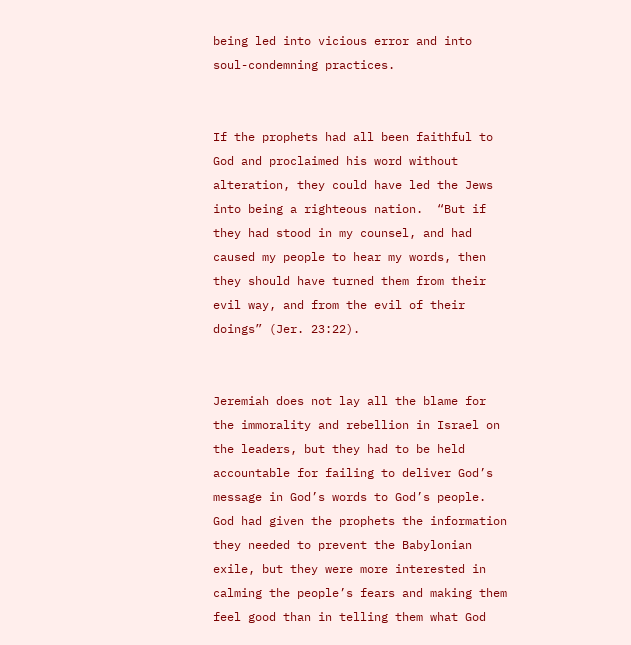being led into vicious error and into soul-condemning practices.


If the prophets had all been faithful to God and proclaimed his word without alteration, they could have led the Jews into being a righteous nation.  “But if they had stood in my counsel, and had caused my people to hear my words, then they should have turned them from their evil way, and from the evil of their doings” (Jer. 23:22).


Jeremiah does not lay all the blame for the immorality and rebellion in Israel on the leaders, but they had to be held accountable for failing to deliver God’s message in God’s words to God’s people.  God had given the prophets the information they needed to prevent the Babylonian exile, but they were more interested in calming the people’s fears and making them feel good than in telling them what God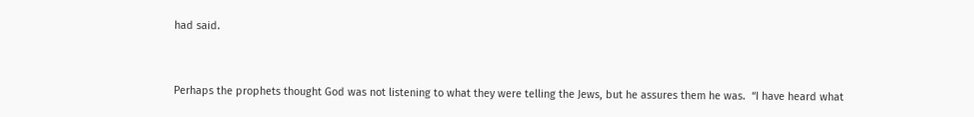had said.


Perhaps the prophets thought God was not listening to what they were telling the Jews, but he assures them he was.  “I have heard what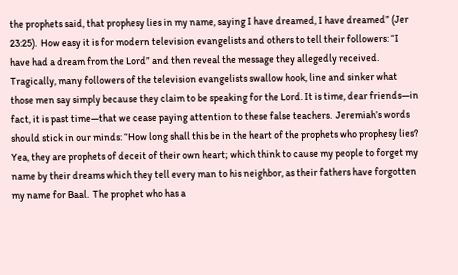the prophets said, that prophesy lies in my name, saying I have dreamed, I have dreamed” (Jer 23:25).  How easy it is for modern television evangelists and others to tell their followers: “I have had a dream from the Lord” and then reveal the message they allegedly received.  Tragically, many followers of the television evangelists swallow hook, line and sinker what those men say simply because they claim to be speaking for the Lord. It is time, dear friends—in fact, it is past time—that we cease paying attention to these false teachers.  Jeremiah’s words should stick in our minds: “How long shall this be in the heart of the prophets who prophesy lies? Yea, they are prophets of deceit of their own heart; which think to cause my people to forget my name by their dreams which they tell every man to his neighbor, as their fathers have forgotten my name for Baal.  The prophet who has a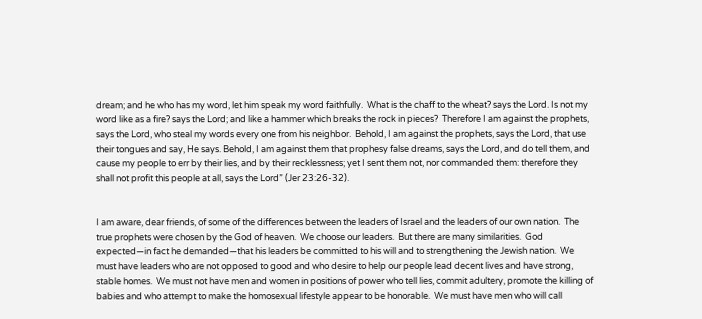dream; and he who has my word, let him speak my word faithfully.  What is the chaff to the wheat? says the Lord. Is not my word like as a fire? says the Lord; and like a hammer which breaks the rock in pieces?  Therefore I am against the prophets, says the Lord, who steal my words every one from his neighbor.  Behold, I am against the prophets, says the Lord, that use their tongues and say, He says. Behold, I am against them that prophesy false dreams, says the Lord, and do tell them, and cause my people to err by their lies, and by their recklessness; yet I sent them not, nor commanded them: therefore they shall not profit this people at all, says the Lord” (Jer 23:26-32).


I am aware, dear friends, of some of the differences between the leaders of Israel and the leaders of our own nation.  The true prophets were chosen by the God of heaven.  We choose our leaders.  But there are many similarities.  God expected—in fact he demanded—that his leaders be committed to his will and to strengthening the Jewish nation.  We must have leaders who are not opposed to good and who desire to help our people lead decent lives and have strong, stable homes.  We must not have men and women in positions of power who tell lies, commit adultery, promote the killing of babies and who attempt to make the homosexual lifestyle appear to be honorable.  We must have men who will call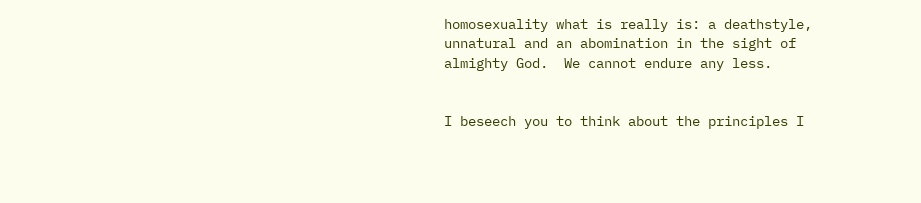homosexuality what is really is: a deathstyle, unnatural and an abomination in the sight of almighty God.  We cannot endure any less.


I beseech you to think about the principles I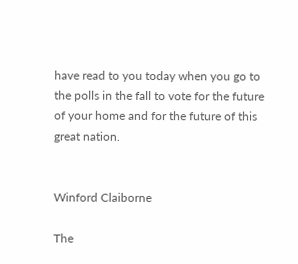have read to you today when you go to the polls in the fall to vote for the future of your home and for the future of this great nation.


Winford Claiborne

The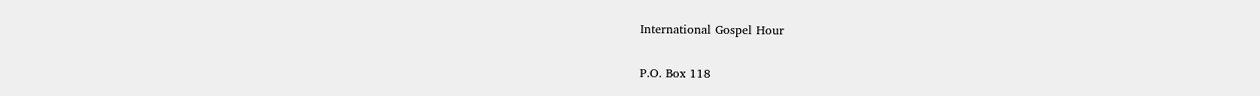International Gospel Hour

P.O. Box 118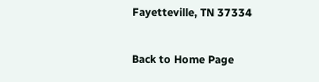Fayetteville, TN 37334

Back to Home Page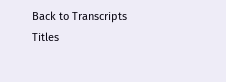Back to Transcripts Titles